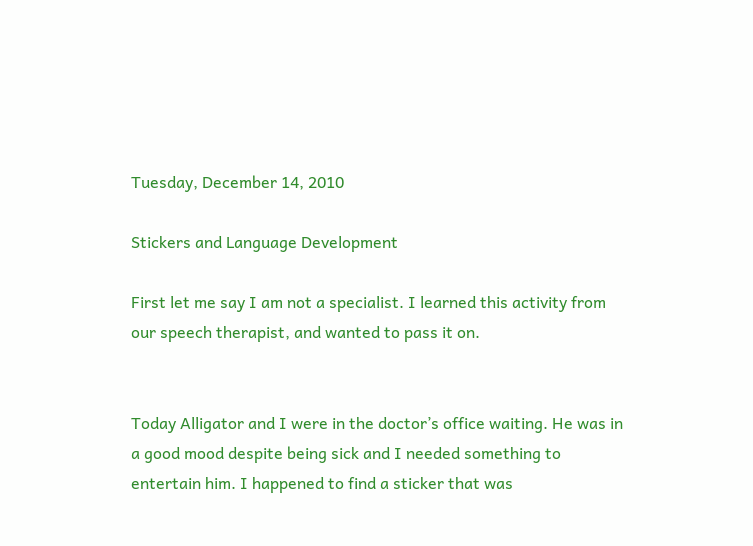Tuesday, December 14, 2010

Stickers and Language Development

First let me say I am not a specialist. I learned this activity from our speech therapist, and wanted to pass it on.


Today Alligator and I were in the doctor’s office waiting. He was in a good mood despite being sick and I needed something to entertain him. I happened to find a sticker that was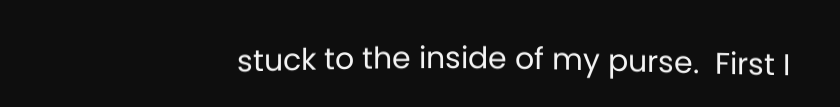stuck to the inside of my purse.  First I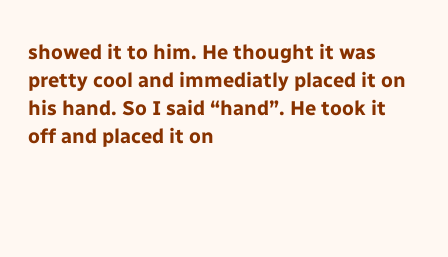showed it to him. He thought it was pretty cool and immediatly placed it on his hand. So I said “hand”. He took it off and placed it on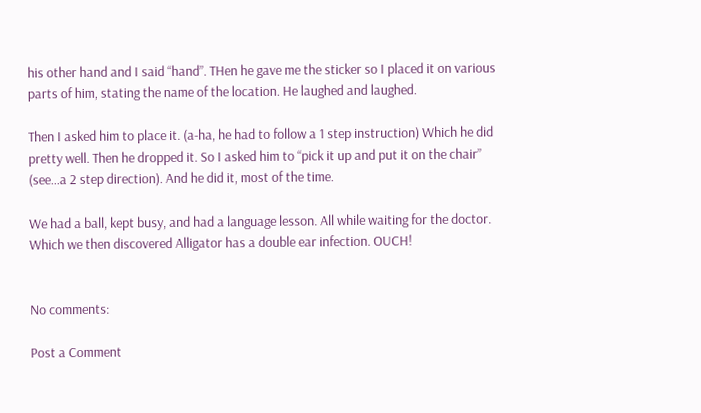his other hand and I said “hand”. THen he gave me the sticker so I placed it on various parts of him, stating the name of the location. He laughed and laughed.

Then I asked him to place it. (a-ha, he had to follow a 1 step instruction) Which he did pretty well. Then he dropped it. So I asked him to “pick it up and put it on the chair” (see…a 2 step direction). And he did it, most of the time.

We had a ball, kept busy, and had a language lesson. All while waiting for the doctor. Which we then discovered Alligator has a double ear infection. OUCH!


No comments:

Post a Comment